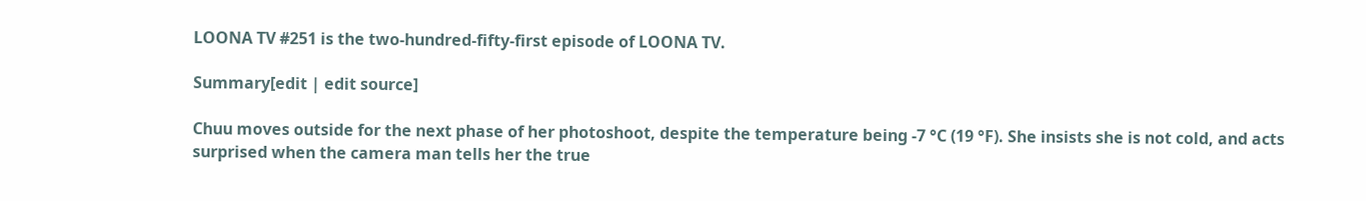LOONA TV #251 is the two-hundred-fifty-first episode of LOONA TV.

Summary[edit | edit source]

Chuu moves outside for the next phase of her photoshoot, despite the temperature being -7 °C (19 °F). She insists she is not cold, and acts surprised when the camera man tells her the true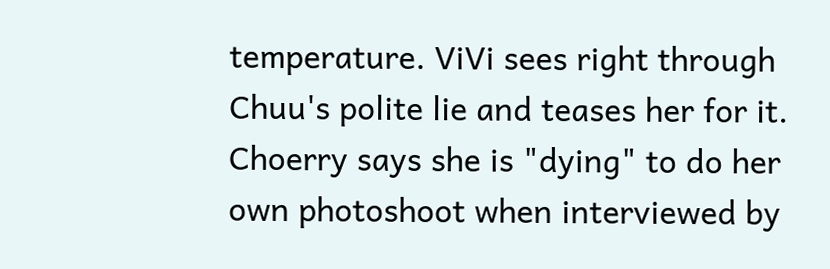temperature. ViVi sees right through Chuu's polite lie and teases her for it. Choerry says she is "dying" to do her own photoshoot when interviewed by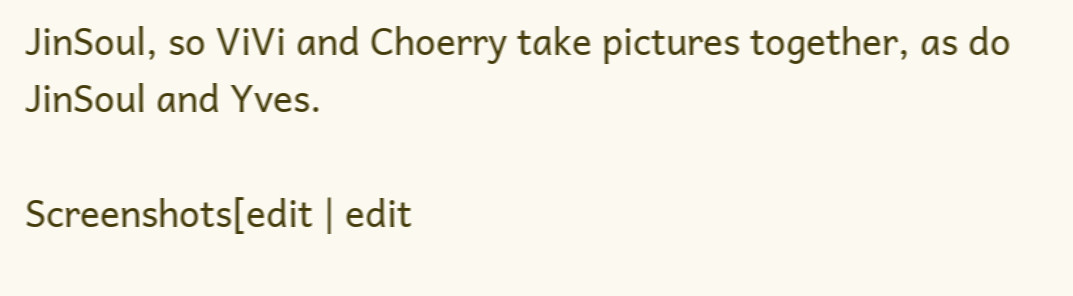JinSoul, so ViVi and Choerry take pictures together, as do JinSoul and Yves.

Screenshots[edit | edit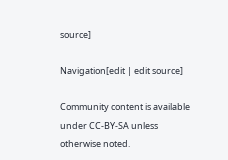source]

Navigation[edit | edit source]

Community content is available under CC-BY-SA unless otherwise noted.